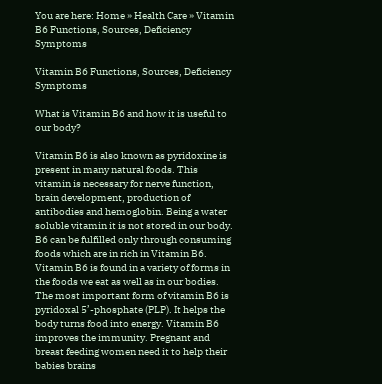You are here: Home » Health Care » Vitamin B6 Functions, Sources, Deficiency Symptoms

Vitamin B6 Functions, Sources, Deficiency Symptoms

What is Vitamin B6 and how it is useful to our body?

Vitamin B6 is also known as pyridoxine is present in many natural foods. This vitamin is necessary for nerve function, brain development, production of antibodies and hemoglobin. Being a water soluble vitamin it is not stored in our body. B6 can be fulfilled only through consuming foods which are in rich in Vitamin B6. Vitamin B6 is found in a variety of forms in the foods we eat as well as in our bodies. The most important form of vitamin B6 is pyridoxal 5’-phosphate (PLP). It helps the body turns food into energy. Vitamin B6 improves the immunity. Pregnant and breast feeding women need it to help their babies brains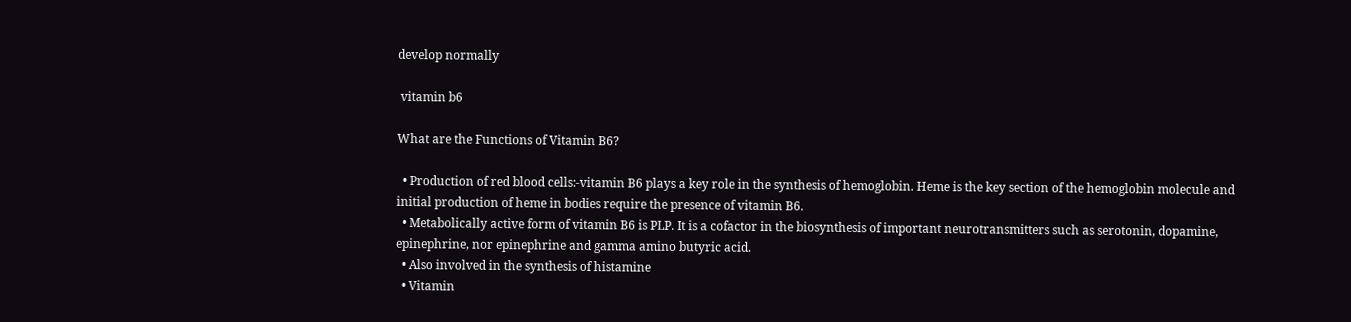develop normally

 vitamin b6

What are the Functions of Vitamin B6?

  • Production of red blood cells:-vitamin B6 plays a key role in the synthesis of hemoglobin. Heme is the key section of the hemoglobin molecule and initial production of heme in bodies require the presence of vitamin B6.
  • Metabolically active form of vitamin B6 is PLP. It is a cofactor in the biosynthesis of important neurotransmitters such as serotonin, dopamine, epinephrine, nor epinephrine and gamma amino butyric acid.
  • Also involved in the synthesis of histamine
  • Vitamin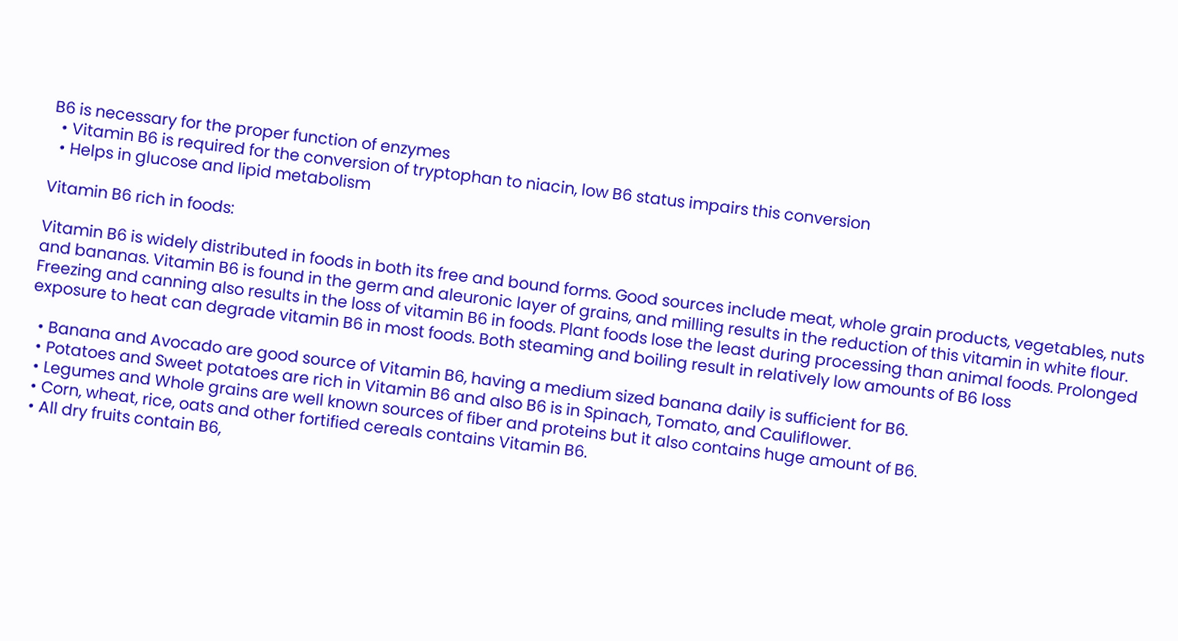B6 is necessary for the proper function of enzymes
  • Vitamin B6 is required for the conversion of tryptophan to niacin, low B6 status impairs this conversion
  • Helps in glucose and lipid metabolism

Vitamin B6 rich in foods:

Vitamin B6 is widely distributed in foods in both its free and bound forms. Good sources include meat, whole grain products, vegetables, nuts and bananas. Vitamin B6 is found in the germ and aleuronic layer of grains, and milling results in the reduction of this vitamin in white flour. Freezing and canning also results in the loss of vitamin B6 in foods. Plant foods lose the least during processing than animal foods. Prolonged exposure to heat can degrade vitamin B6 in most foods. Both steaming and boiling result in relatively low amounts of B6 loss

  • Banana and Avocado are good source of Vitamin B6, having a medium sized banana daily is sufficient for B6.
  • Potatoes and Sweet potatoes are rich in Vitamin B6 and also B6 is in Spinach, Tomato, and Cauliflower.
  • Legumes and Whole grains are well known sources of fiber and proteins but it also contains huge amount of B6.
  • Corn, wheat, rice, oats and other fortified cereals contains Vitamin B6.
  • All dry fruits contain B6,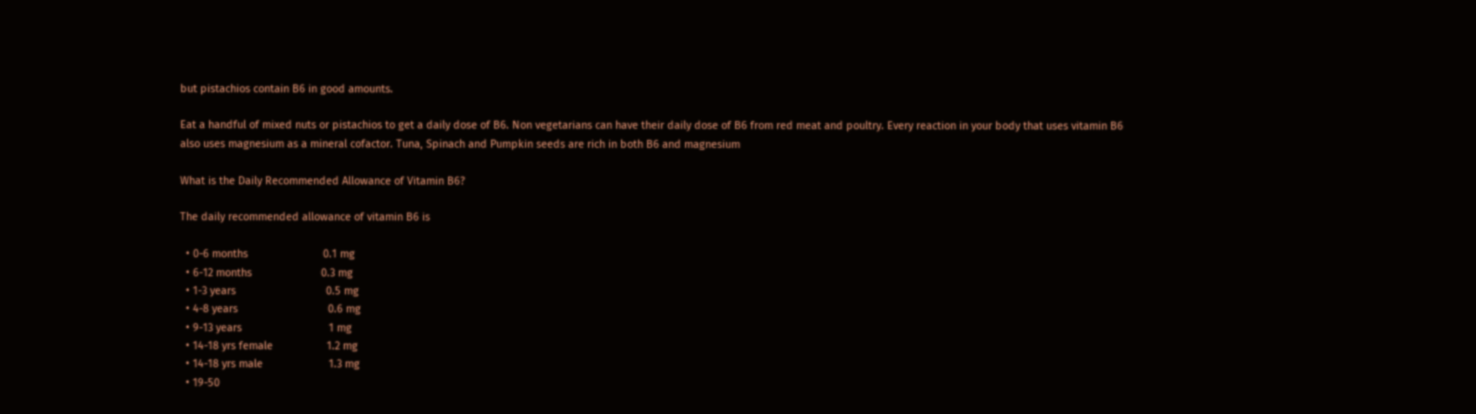but pistachios contain B6 in good amounts.

Eat a handful of mixed nuts or pistachios to get a daily dose of B6. Non vegetarians can have their daily dose of B6 from red meat and poultry. Every reaction in your body that uses vitamin B6 also uses magnesium as a mineral cofactor. Tuna, Spinach and Pumpkin seeds are rich in both B6 and magnesium

What is the Daily Recommended Allowance of Vitamin B6?

The daily recommended allowance of vitamin B6 is

  • 0-6 months                         0.1 mg
  • 6-12 months                       0.3 mg
  • 1-3 years                              0.5 mg
  • 4-8 years                              0.6 mg
  • 9-13 years                             1 mg
  • 14-18 yrs female                  1.2 mg
  • 14-18 yrs male                      1.3 mg
  • 19-50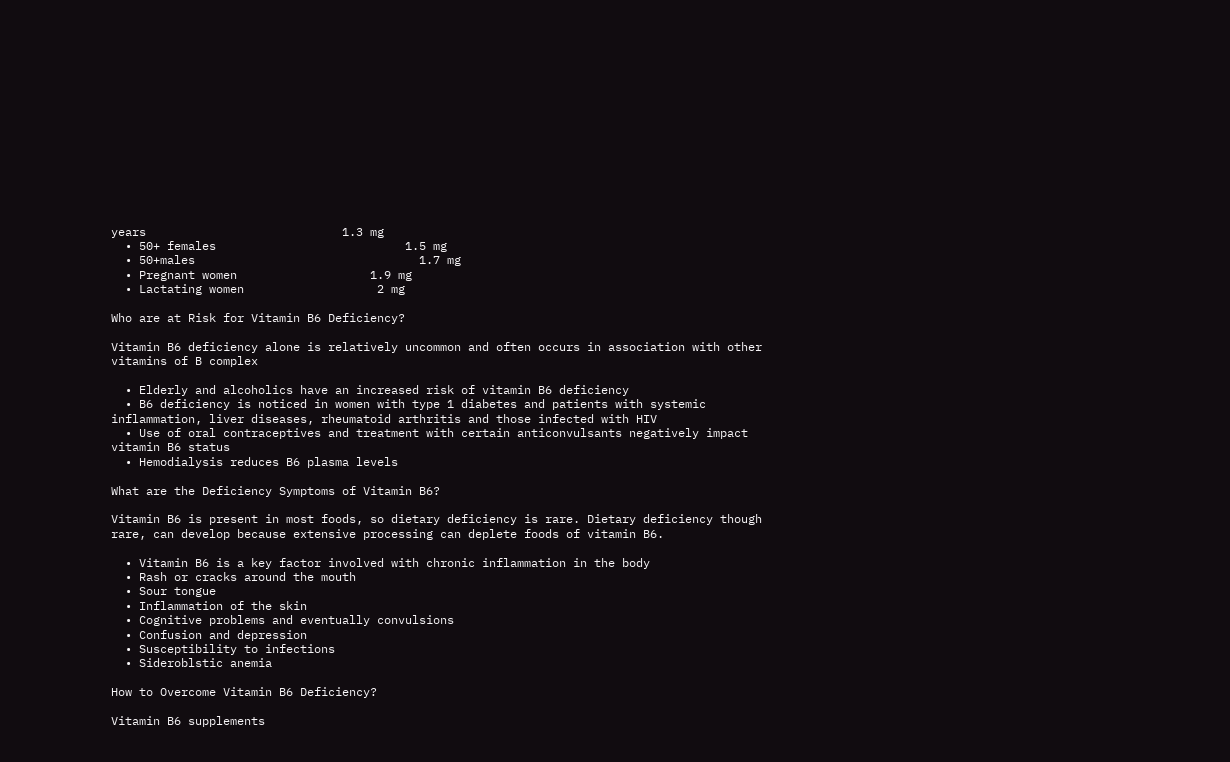years                            1.3 mg
  • 50+ females                           1.5 mg
  • 50+males                                1.7 mg
  • Pregnant women                   1.9 mg
  • Lactating women                   2 mg

Who are at Risk for Vitamin B6 Deficiency?

Vitamin B6 deficiency alone is relatively uncommon and often occurs in association with other vitamins of B complex

  • Elderly and alcoholics have an increased risk of vitamin B6 deficiency
  • B6 deficiency is noticed in women with type 1 diabetes and patients with systemic inflammation, liver diseases, rheumatoid arthritis and those infected with HIV
  • Use of oral contraceptives and treatment with certain anticonvulsants negatively impact vitamin B6 status
  • Hemodialysis reduces B6 plasma levels

What are the Deficiency Symptoms of Vitamin B6?

Vitamin B6 is present in most foods, so dietary deficiency is rare. Dietary deficiency though rare, can develop because extensive processing can deplete foods of vitamin B6.

  • Vitamin B6 is a key factor involved with chronic inflammation in the body
  • Rash or cracks around the mouth
  • Sour tongue
  • Inflammation of the skin
  • Cognitive problems and eventually convulsions
  • Confusion and depression
  • Susceptibility to infections
  • Sideroblstic anemia

How to Overcome Vitamin B6 Deficiency?

Vitamin B6 supplements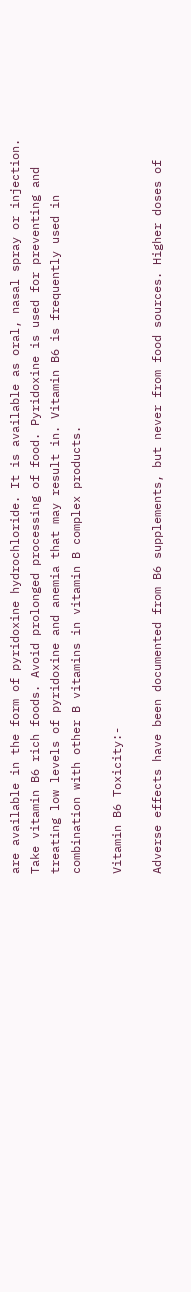are available in the form of pyridoxine hydrochloride. It is available as oral, nasal spray or injection. Take vitamin B6 rich foods. Avoid prolonged processing of food. Pyridoxine is used for preventing and treating low levels of pyridoxine and anemia that may result in. Vitamin B6 is frequently used in combination with other B vitamins in vitamin B complex products.

Vitamin B6 Toxicity:-

Adverse effects have been documented from B6 supplements, but never from food sources. Higher doses of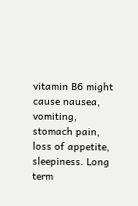vitamin B6 might cause nausea, vomiting, stomach pain, loss of appetite, sleepiness. Long term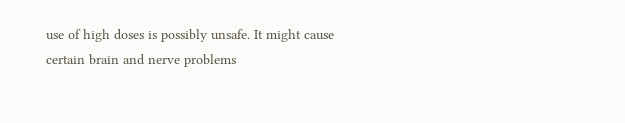use of high doses is possibly unsafe. It might cause certain brain and nerve problems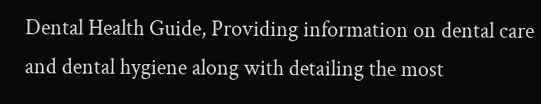Dental Health Guide, Providing information on dental care and dental hygiene along with detailing the most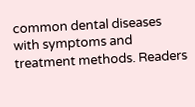common dental diseases with symptoms and treatment methods. Readers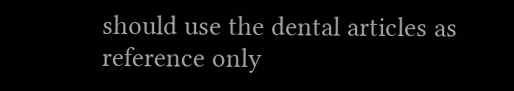should use the dental articles as reference only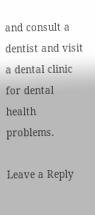and consult a dentist and visit a dental clinic for dental health problems.

Leave a Reply